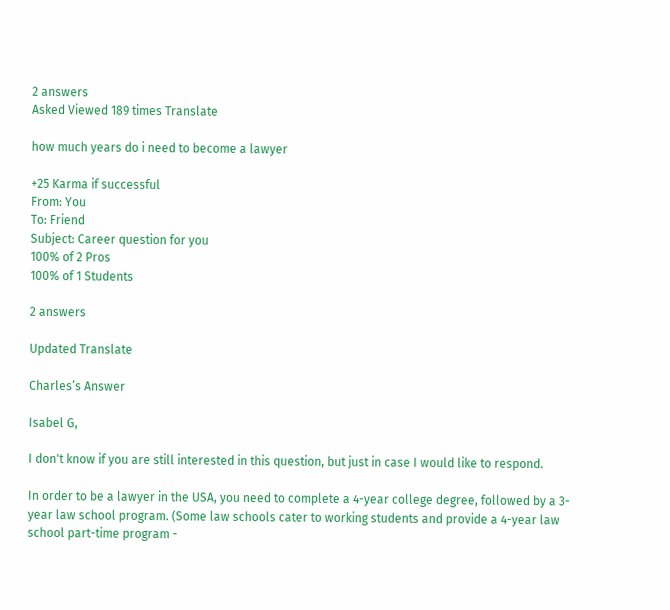2 answers
Asked Viewed 189 times Translate

how much years do i need to become a lawyer

+25 Karma if successful
From: You
To: Friend
Subject: Career question for you
100% of 2 Pros
100% of 1 Students

2 answers

Updated Translate

Charles’s Answer

Isabel G,

I don't know if you are still interested in this question, but just in case I would like to respond.

In order to be a lawyer in the USA, you need to complete a 4-year college degree, followed by a 3-year law school program. (Some law schools cater to working students and provide a 4-year law school part-time program -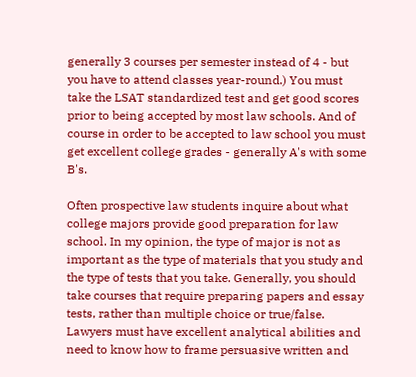generally 3 courses per semester instead of 4 - but you have to attend classes year-round.) You must take the LSAT standardized test and get good scores prior to being accepted by most law schools. And of course in order to be accepted to law school you must get excellent college grades - generally A's with some B's.

Often prospective law students inquire about what college majors provide good preparation for law school. In my opinion, the type of major is not as important as the type of materials that you study and the type of tests that you take. Generally, you should take courses that require preparing papers and essay tests, rather than multiple choice or true/false. Lawyers must have excellent analytical abilities and need to know how to frame persuasive written and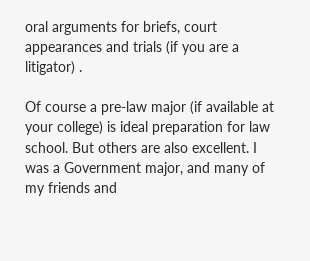oral arguments for briefs, court appearances and trials (if you are a litigator) .

Of course a pre-law major (if available at your college) is ideal preparation for law school. But others are also excellent. I was a Government major, and many of my friends and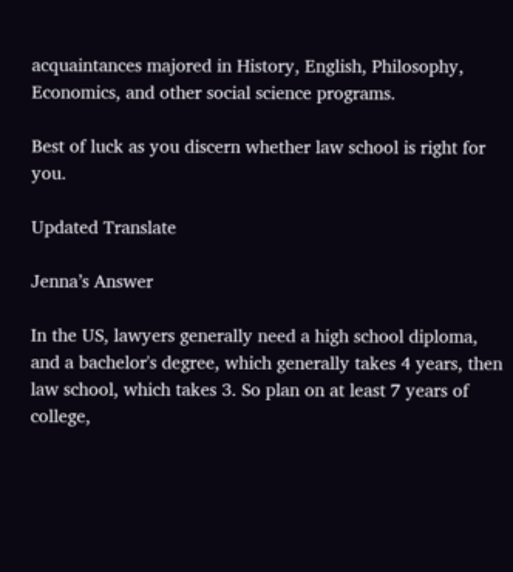acquaintances majored in History, English, Philosophy, Economics, and other social science programs.

Best of luck as you discern whether law school is right for you.

Updated Translate

Jenna’s Answer

In the US, lawyers generally need a high school diploma, and a bachelor's degree, which generally takes 4 years, then law school, which takes 3. So plan on at least 7 years of college,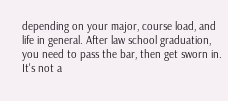depending on your major, course load, and life in general. After law school graduation, you need to pass the bar, then get sworn in. It's not a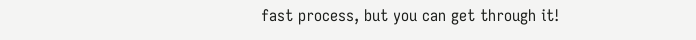fast process, but you can get through it!